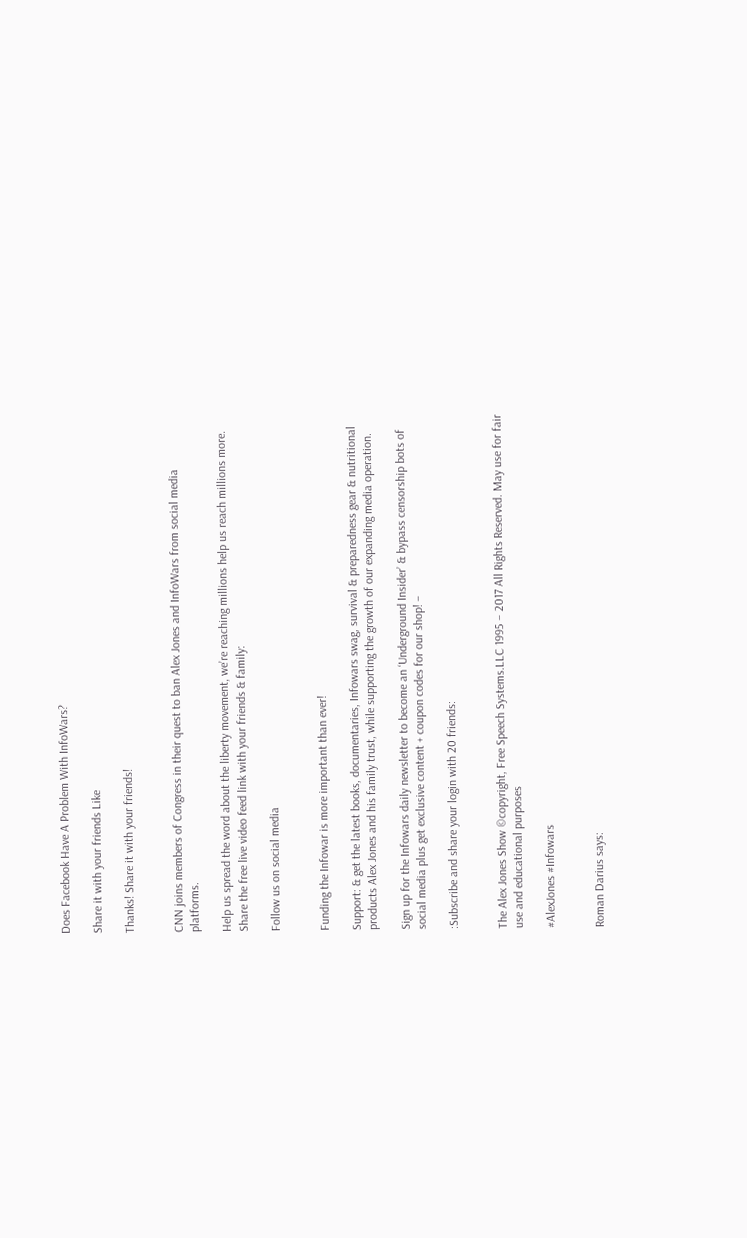Does Facebook Have A Problem With InfoWars?

Share it with your friends Like

Thanks! Share it with your friends!


CNN joins members of Congress in their quest to ban Alex Jones and InfoWars from social media platforms.

Help us spread the word about the liberty movement, we’re reaching millions help us reach millions more. Share the free live video feed link with your friends & family:

Follow us on social media


Funding the Infowar is more important than ever!

Support: & get the latest books, documentaries, Infowars swag, survival & preparedness gear & nutritional products Alex Jones and his family trust, while supporting the growth of our expanding media operation.

Sign up for the Infowars daily newsletter to become an ‘Underground Insider’ & bypass censorship bots of social media plus get exclusive content + coupon codes for our shop! –

:Subscribe and share your login with 20 friends:


The Alex Jones Show ©copyright, Free Speech Systems.LLC 1995 – 2017 All Rights Reserved. May use for fair use and educational purposes

#AlexJones #Infowars


Roman Darius says: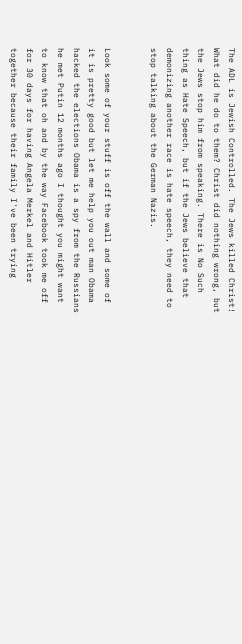The ADL is Jewish Controlled. The Jews killed Christ! What did he do to them? Christ did nothing wrong, but the Jews stop him from speaking. There is No Such thing as Hate Speech, but if the Jews believe that demonizing another race is hate speech, they need to stop talking about the German Nazis.


Look some of your stuff is off the wall and some of it is pretty good but let me help you out man Obama hacked the elections Obama is a spy from the Russians he met Putin 12 months ago I thought you might want to know that oh and by the way Facebook took me off for 30 days for having Angela Merkel and Hitler together because their family I've been trying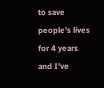to save people's lives for 4 years and I've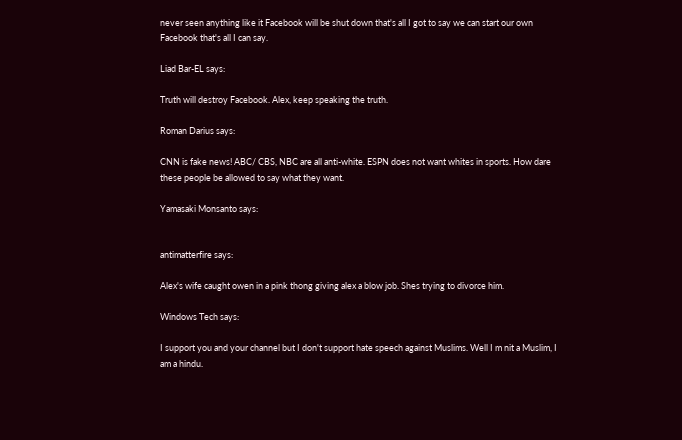never seen anything like it Facebook will be shut down that's all I got to say we can start our own Facebook that's all I can say.

Liad Bar-EL says:

Truth will destroy Facebook. Alex, keep speaking the truth.

Roman Darius says:

CNN is fake news! ABC/ CBS, NBC are all anti-white. ESPN does not want whites in sports. How dare these people be allowed to say what they want.

Yamasaki Monsanto says:


antimatterfire says:

Alex's wife caught owen in a pink thong giving alex a blow job. Shes trying to divorce him.

Windows Tech says:

I support you and your channel but I don't support hate speech against Muslims. Well I m nit a Muslim, I am a hindu.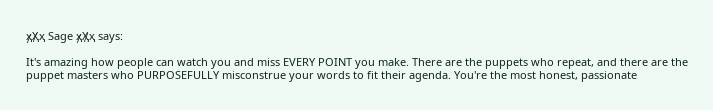ҳ̸Ҳ̸ҳ Sage ҳ̸Ҳ̸ҳ says:

It's amazing how people can watch you and miss EVERY POINT you make. There are the puppets who repeat, and there are the puppet masters who PURPOSEFULLY misconstrue your words to fit their agenda. You're the most honest, passionate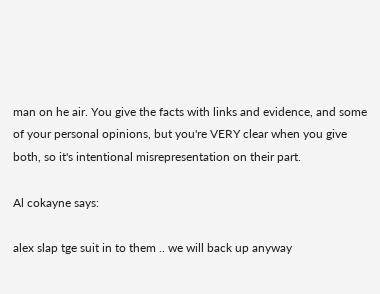man on he air. You give the facts with links and evidence, and some of your personal opinions, but you're VERY clear when you give both, so it's intentional misrepresentation on their part.

Al cokayne says:

alex slap tge suit in to them .. we will back up anyway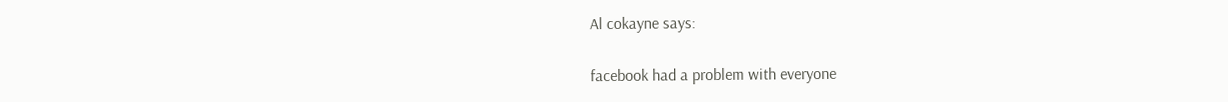Al cokayne says:

facebook had a problem with everyone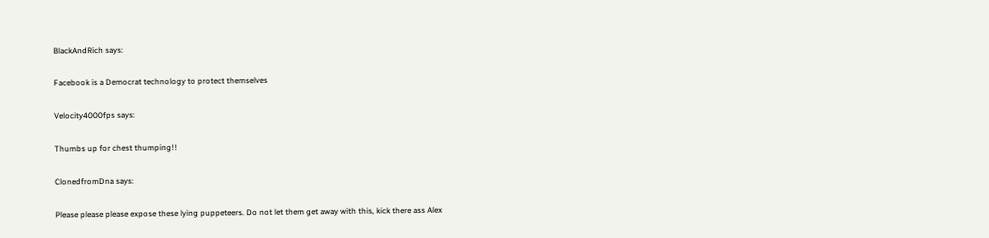BlackAndRich says:

Facebook is a Democrat technology to protect themselves

Velocity4000fps says:

Thumbs up for chest thumping!!

ClonedfromDna says:

Please please please expose these lying puppeteers. Do not let them get away with this, kick there ass Alex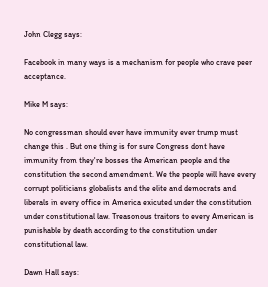John Clegg says:

Facebook in many ways is a mechanism for people who crave peer acceptance.

Mike M says:

No congressman should ever have immunity ever trump must change this . But one thing is for sure Congress dont have immunity from they're bosses the American people and the constitution the second amendment. We the people will have every corrupt politicians globalists and the elite and democrats and liberals in every office in America exicuted under the constitution under constitutional law. Treasonous traitors to every American is punishable by death according to the constitution under constitutional law.

Dawn Hall says: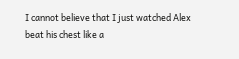I cannot believe that I just watched Alex beat his chest like a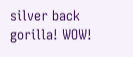silver back gorilla! WOW!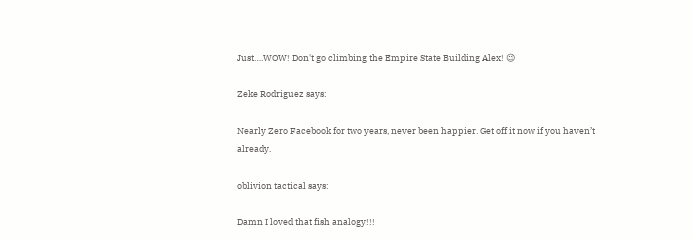Just….WOW! Don't go climbing the Empire State Building Alex! 😉

Zeke Rodriguez says:

Nearly Zero Facebook for two years, never been happier. Get off it now if you haven’t already.

oblivion tactical says:

Damn I loved that fish analogy!!!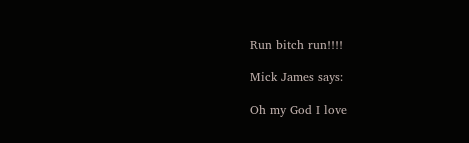Run bitch run!!!!

Mick James says:

Oh my God I love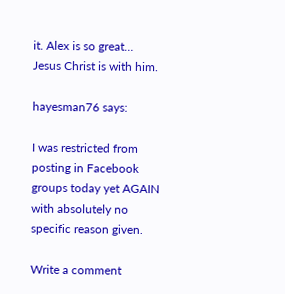it. Alex is so great… Jesus Christ is with him.

hayesman76 says:

I was restricted from posting in Facebook groups today yet AGAIN with absolutely no specific reason given.

Write a comment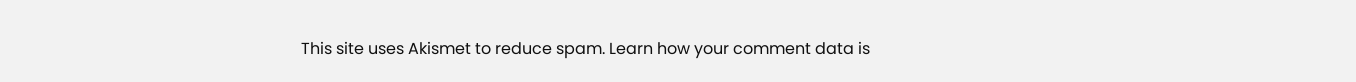This site uses Akismet to reduce spam. Learn how your comment data is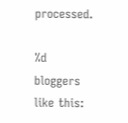processed.

%d bloggers like this: